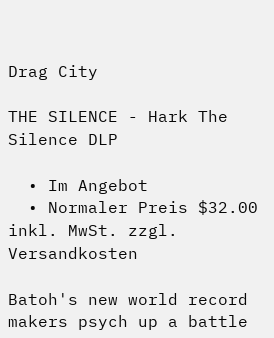Drag City

THE SILENCE - Hark The Silence DLP

  • Im Angebot
  • Normaler Preis $32.00
inkl. MwSt. zzgl. Versandkosten

Batoh's new world record makers psych up a battle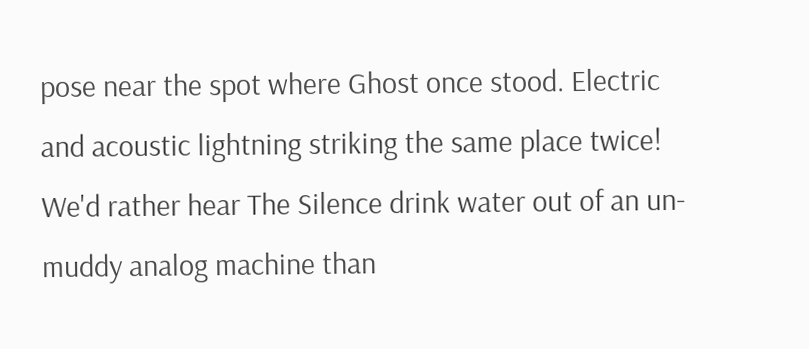pose near the spot where Ghost once stood. Electric and acoustic lightning striking the same place twice! We'd rather hear The Silence drink water out of an un-muddy analog machine than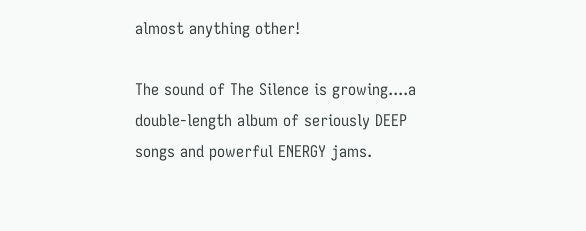almost anything other!

The sound of The Silence is growing....a double-length album of seriously DEEP songs and powerful ENERGY jams.